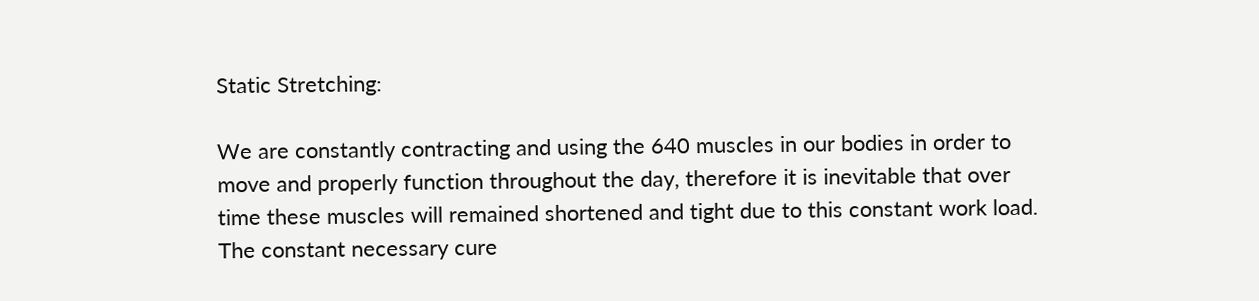Static Stretching:

We are constantly contracting and using the 640 muscles in our bodies in order to move and properly function throughout the day, therefore it is inevitable that over time these muscles will remained shortened and tight due to this constant work load. The constant necessary cure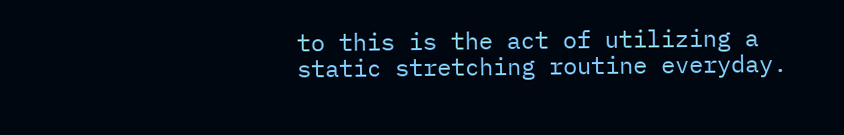to this is the act of utilizing a static stretching routine everyday.